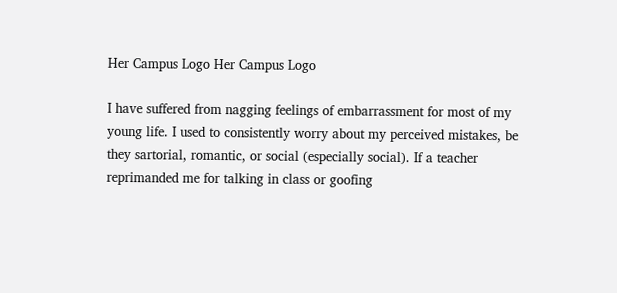Her Campus Logo Her Campus Logo

I have suffered from nagging feelings of embarrassment for most of my young life. I used to consistently worry about my perceived mistakes, be they sartorial, romantic, or social (especially social). If a teacher reprimanded me for talking in class or goofing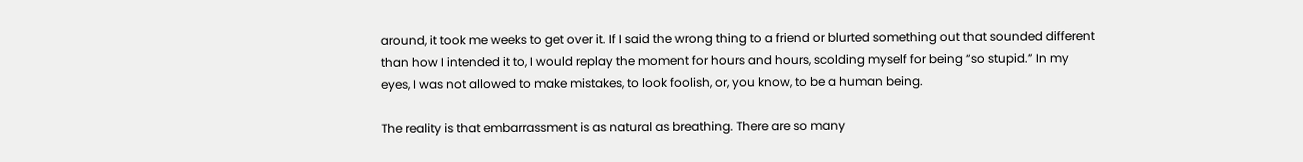around, it took me weeks to get over it. If I said the wrong thing to a friend or blurted something out that sounded different than how I intended it to, I would replay the moment for hours and hours, scolding myself for being “so stupid.” In my eyes, I was not allowed to make mistakes, to look foolish, or, you know, to be a human being.

The reality is that embarrassment is as natural as breathing. There are so many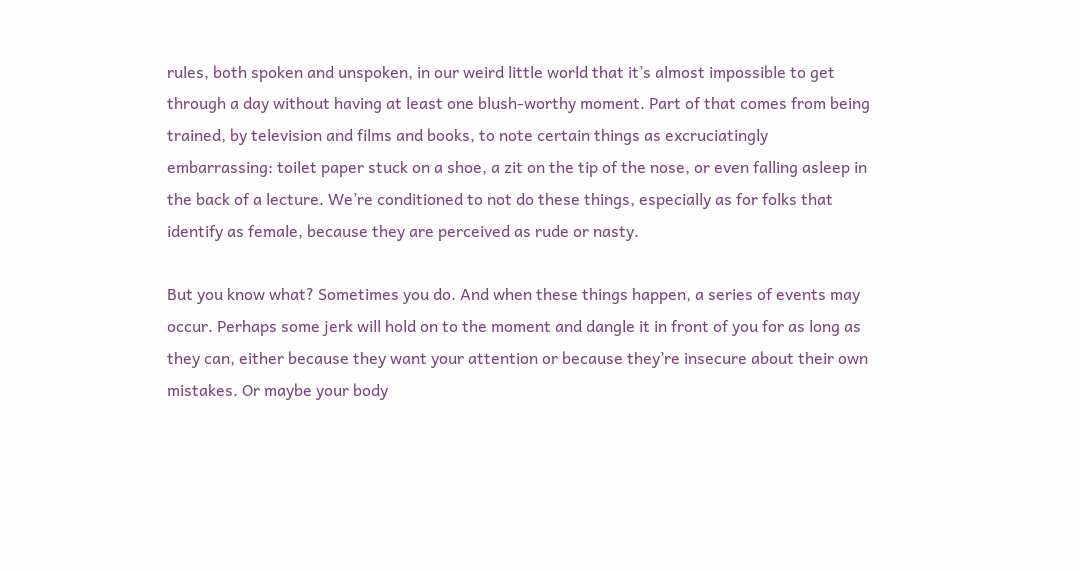rules, both spoken and unspoken, in our weird little world that it’s almost impossible to get through a day without having at least one blush-worthy moment. Part of that comes from being trained, by television and films and books, to note certain things as excruciatingly embarrassing: toilet paper stuck on a shoe, a zit on the tip of the nose, or even falling asleep in the back of a lecture. We’re conditioned to not do these things, especially as for folks that identify as female, because they are perceived as rude or nasty.

But you know what? Sometimes you do. And when these things happen, a series of events may occur. Perhaps some jerk will hold on to the moment and dangle it in front of you for as long as they can, either because they want your attention or because they’re insecure about their own mistakes. Or maybe your body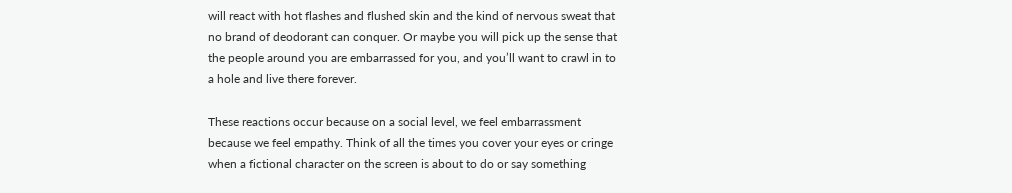will react with hot flashes and flushed skin and the kind of nervous sweat that no brand of deodorant can conquer. Or maybe you will pick up the sense that the people around you are embarrassed for you, and you’ll want to crawl in to a hole and live there forever.

These reactions occur because on a social level, we feel embarrassment because we feel empathy. Think of all the times you cover your eyes or cringe when a fictional character on the screen is about to do or say something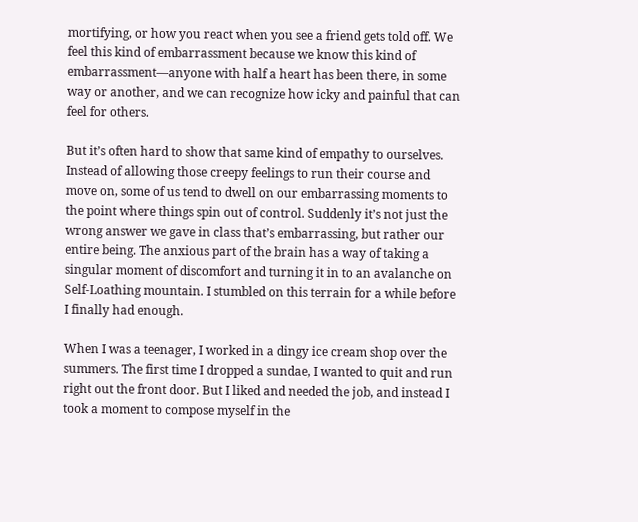mortifying, or how you react when you see a friend gets told off. We feel this kind of embarrassment because we know this kind of embarrassment—anyone with half a heart has been there, in some way or another, and we can recognize how icky and painful that can feel for others.

But it’s often hard to show that same kind of empathy to ourselves. Instead of allowing those creepy feelings to run their course and move on, some of us tend to dwell on our embarrassing moments to the point where things spin out of control. Suddenly it’s not just the wrong answer we gave in class that’s embarrassing, but rather our entire being. The anxious part of the brain has a way of taking a singular moment of discomfort and turning it in to an avalanche on Self-Loathing mountain. I stumbled on this terrain for a while before I finally had enough.

When I was a teenager, I worked in a dingy ice cream shop over the summers. The first time I dropped a sundae, I wanted to quit and run right out the front door. But I liked and needed the job, and instead I took a moment to compose myself in the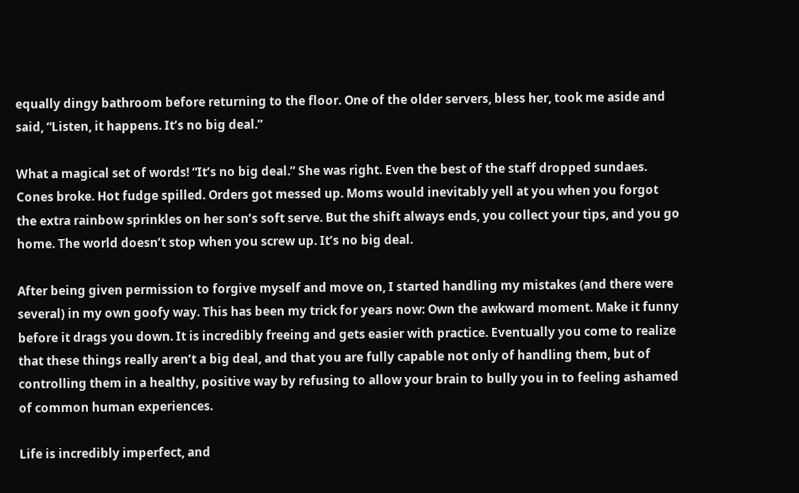equally dingy bathroom before returning to the floor. One of the older servers, bless her, took me aside and said, “Listen, it happens. It’s no big deal.”

What a magical set of words! “It’s no big deal.” She was right. Even the best of the staff dropped sundaes. Cones broke. Hot fudge spilled. Orders got messed up. Moms would inevitably yell at you when you forgot the extra rainbow sprinkles on her son’s soft serve. But the shift always ends, you collect your tips, and you go home. The world doesn’t stop when you screw up. It’s no big deal.

After being given permission to forgive myself and move on, I started handling my mistakes (and there were several) in my own goofy way. This has been my trick for years now: Own the awkward moment. Make it funny before it drags you down. It is incredibly freeing and gets easier with practice. Eventually you come to realize that these things really aren’t a big deal, and that you are fully capable not only of handling them, but of controlling them in a healthy, positive way by refusing to allow your brain to bully you in to feeling ashamed of common human experiences.

Life is incredibly imperfect, and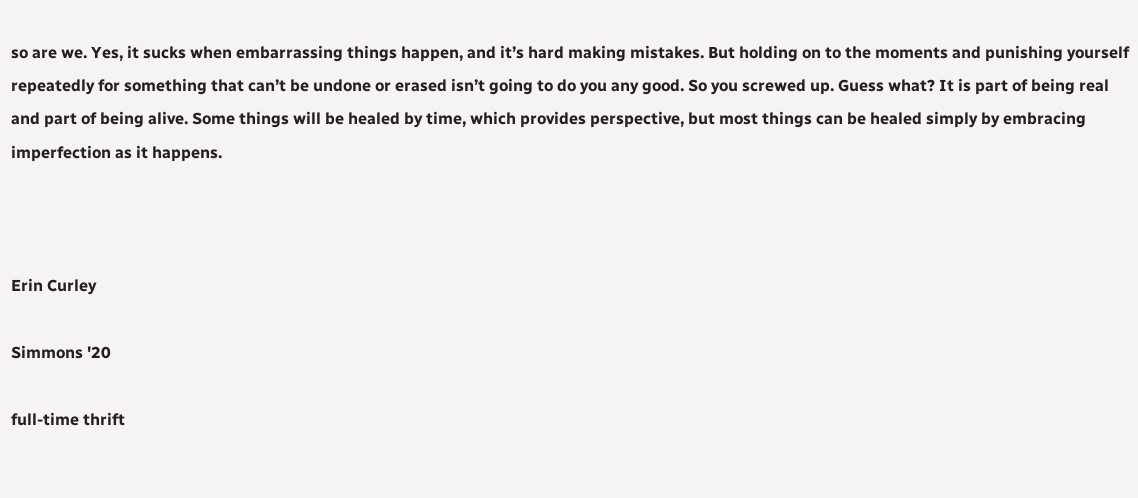so are we. Yes, it sucks when embarrassing things happen, and it’s hard making mistakes. But holding on to the moments and punishing yourself repeatedly for something that can’t be undone or erased isn’t going to do you any good. So you screwed up. Guess what? It is part of being real and part of being alive. Some things will be healed by time, which provides perspective, but most things can be healed simply by embracing imperfection as it happens.



Erin Curley

Simmons '20

full-time thrift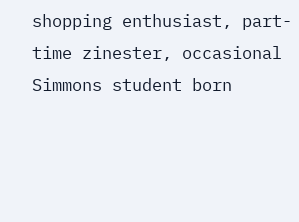shopping enthusiast, part-time zinester, occasional Simmons student born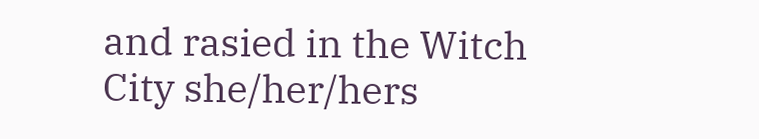and rasied in the Witch City she/her/hers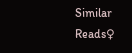Similar Reads♀